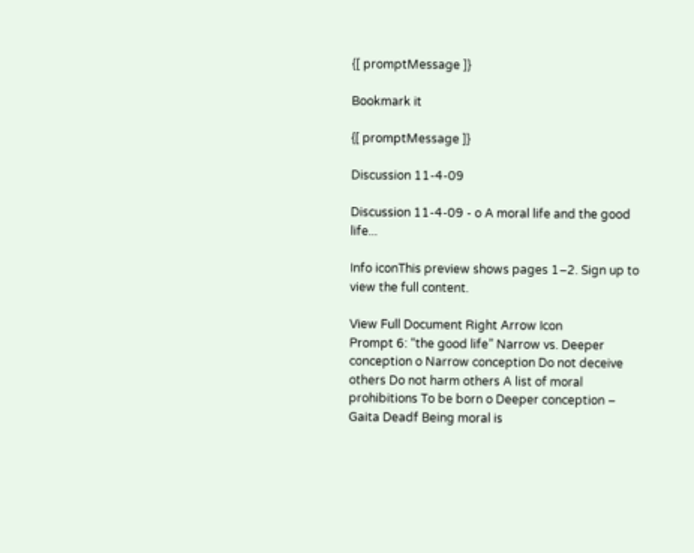{[ promptMessage ]}

Bookmark it

{[ promptMessage ]}

Discussion 11-4-09

Discussion 11-4-09 - o A moral life and the good life...

Info iconThis preview shows pages 1–2. Sign up to view the full content.

View Full Document Right Arrow Icon
Prompt 6: “the good life” Narrow vs. Deeper conception o Narrow conception Do not deceive others Do not harm others A list of moral prohibitions To be born o Deeper conception – Gaita Deadf Being moral is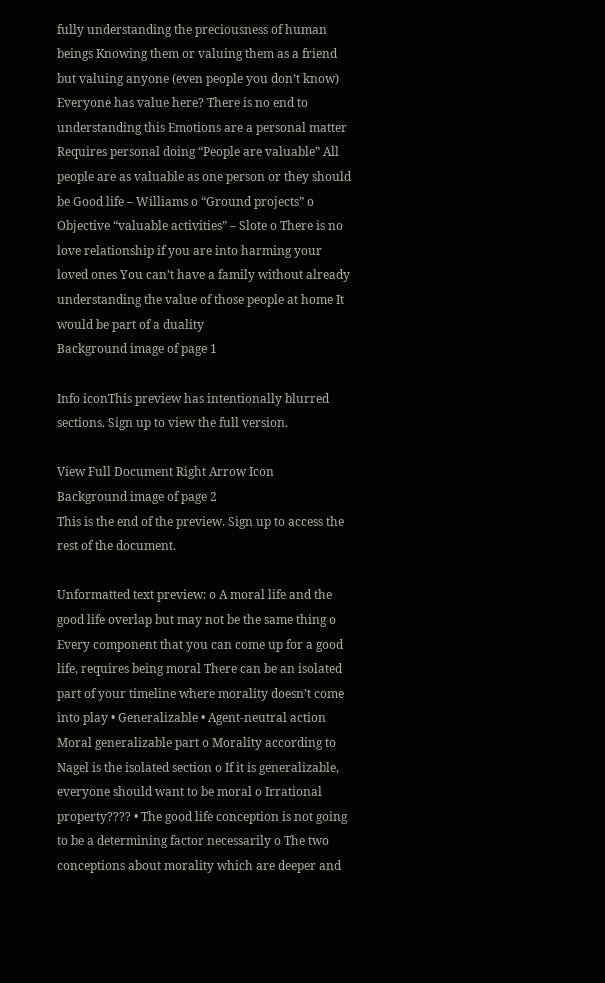fully understanding the preciousness of human beings Knowing them or valuing them as a friend but valuing anyone (even people you don’t know) Everyone has value here? There is no end to understanding this Emotions are a personal matter Requires personal doing “People are valuable” All people are as valuable as one person or they should be Good life – Williams o “Ground projects” o Objective “valuable activities” – Slote o There is no love relationship if you are into harming your loved ones You can’t have a family without already understanding the value of those people at home It would be part of a duality
Background image of page 1

Info iconThis preview has intentionally blurred sections. Sign up to view the full version.

View Full Document Right Arrow Icon
Background image of page 2
This is the end of the preview. Sign up to access the rest of the document.

Unformatted text preview: o A moral life and the good life overlap but may not be the same thing o Every component that you can come up for a good life, requires being moral There can be an isolated part of your timeline where morality doesn’t come into play • Generalizable • Agent-neutral action Moral generalizable part o Morality according to Nagel is the isolated section o If it is generalizable, everyone should want to be moral o Irrational property???? • The good life conception is not going to be a determining factor necessarily o The two conceptions about morality which are deeper and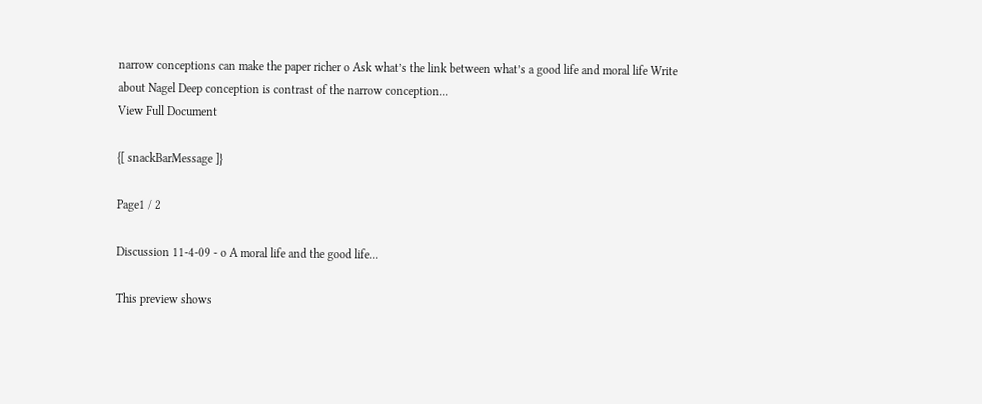narrow conceptions can make the paper richer o Ask what’s the link between what’s a good life and moral life Write about Nagel Deep conception is contrast of the narrow conception...
View Full Document

{[ snackBarMessage ]}

Page1 / 2

Discussion 11-4-09 - o A moral life and the good life...

This preview shows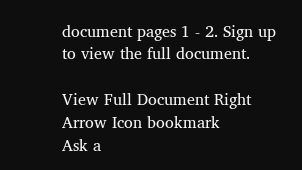document pages 1 - 2. Sign up to view the full document.

View Full Document Right Arrow Icon bookmark
Ask a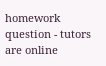homework question - tutors are online